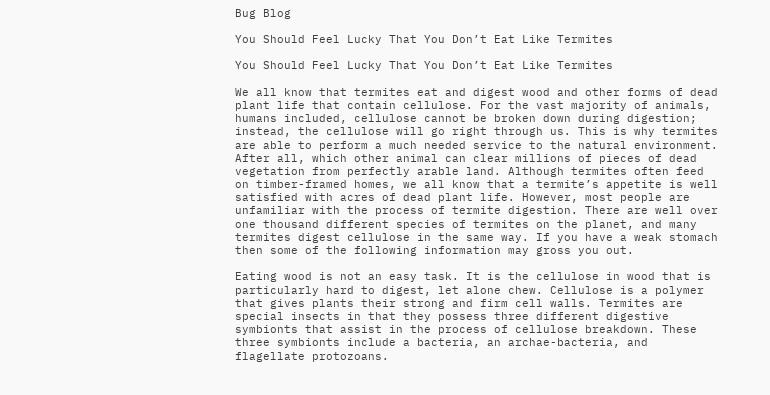Bug Blog

You Should Feel Lucky That You Don’t Eat Like Termites

You Should Feel Lucky That You Don’t Eat Like Termites

We all know that termites eat and digest wood and other forms of dead plant life that contain cellulose. For the vast majority of animals, humans included, cellulose cannot be broken down during digestion; instead, the cellulose will go right through us. This is why termites are able to perform a much needed service to the natural environment. After all, which other animal can clear millions of pieces of dead vegetation from perfectly arable land. Although termites often feed on timber-framed homes, we all know that a termite’s appetite is well satisfied with acres of dead plant life. However, most people are unfamiliar with the process of termite digestion. There are well over one thousand different species of termites on the planet, and many termites digest cellulose in the same way. If you have a weak stomach then some of the following information may gross you out.

Eating wood is not an easy task. It is the cellulose in wood that is particularly hard to digest, let alone chew. Cellulose is a polymer that gives plants their strong and firm cell walls. Termites are special insects in that they possess three different digestive symbionts that assist in the process of cellulose breakdown. These three symbionts include a bacteria, an archae-bacteria, and flagellate protozoans.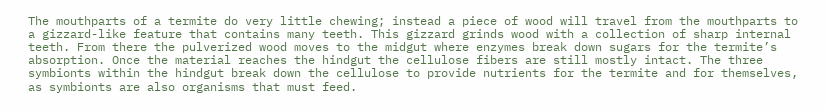The mouthparts of a termite do very little chewing; instead a piece of wood will travel from the mouthparts to a gizzard-like feature that contains many teeth. This gizzard grinds wood with a collection of sharp internal teeth. From there the pulverized wood moves to the midgut where enzymes break down sugars for the termite’s absorption. Once the material reaches the hindgut the cellulose fibers are still mostly intact. The three symbionts within the hindgut break down the cellulose to provide nutrients for the termite and for themselves, as symbionts are also organisms that must feed.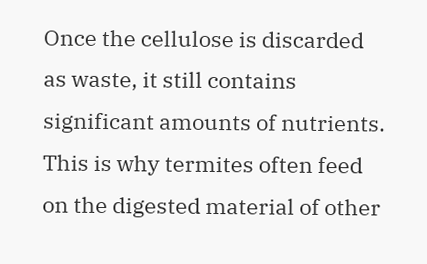Once the cellulose is discarded as waste, it still contains significant amounts of nutrients. This is why termites often feed on the digested material of other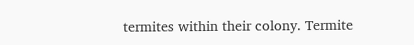termites within their colony. Termite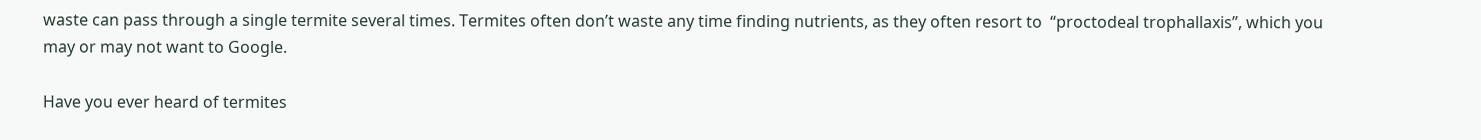waste can pass through a single termite several times. Termites often don’t waste any time finding nutrients, as they often resort to  “proctodeal trophallaxis”, which you may or may not want to Google.

Have you ever heard of termites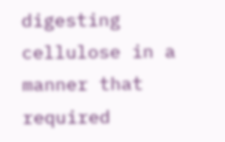digesting cellulose in a manner that required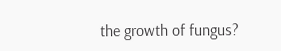the growth of fungus?